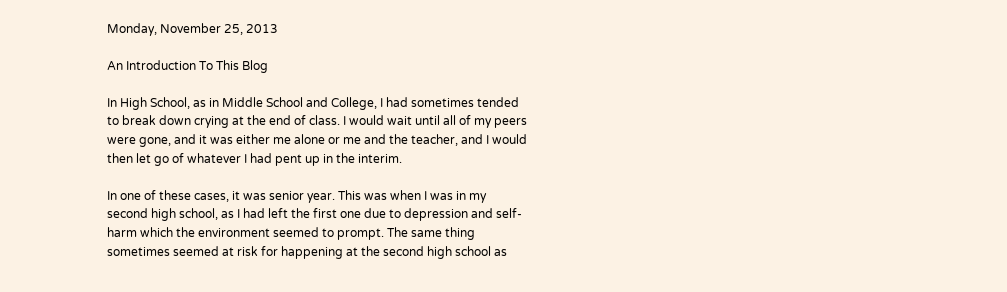Monday, November 25, 2013

An Introduction To This Blog

In High School, as in Middle School and College, I had sometimes tended to break down crying at the end of class. I would wait until all of my peers were gone, and it was either me alone or me and the teacher, and I would then let go of whatever I had pent up in the interim.

In one of these cases, it was senior year. This was when I was in my second high school, as I had left the first one due to depression and self-harm which the environment seemed to prompt. The same thing sometimes seemed at risk for happening at the second high school as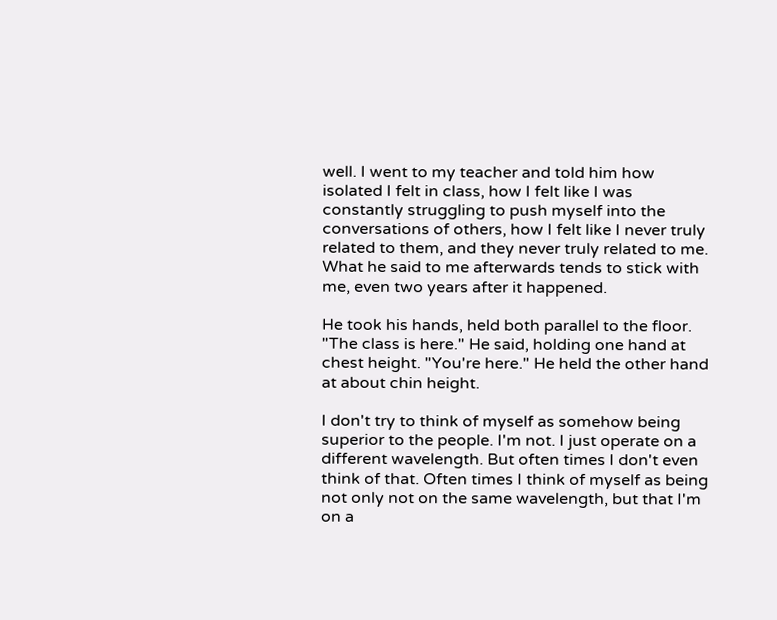well. I went to my teacher and told him how isolated I felt in class, how I felt like I was constantly struggling to push myself into the conversations of others, how I felt like I never truly related to them, and they never truly related to me. What he said to me afterwards tends to stick with me, even two years after it happened.

He took his hands, held both parallel to the floor. "The class is here." He said, holding one hand at chest height. "You're here." He held the other hand at about chin height.

I don't try to think of myself as somehow being superior to the people. I'm not. I just operate on a different wavelength. But often times I don't even think of that. Often times I think of myself as being not only not on the same wavelength, but that I'm on a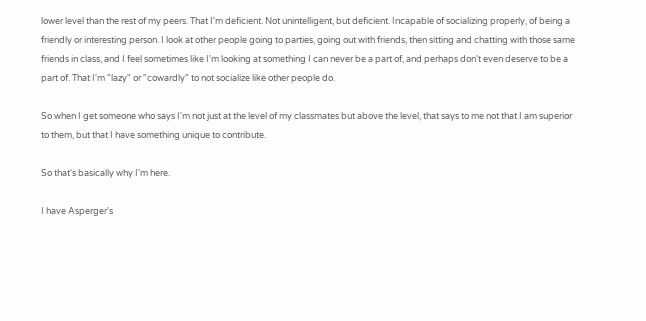lower level than the rest of my peers. That I'm deficient. Not unintelligent, but deficient. Incapable of socializing properly, of being a friendly or interesting person. I look at other people going to parties, going out with friends, then sitting and chatting with those same friends in class, and I feel sometimes like I'm looking at something I can never be a part of, and perhaps don't even deserve to be a part of. That I'm "lazy" or "cowardly" to not socialize like other people do.

So when I get someone who says I'm not just at the level of my classmates but above the level, that says to me not that I am superior to them, but that I have something unique to contribute.

So that's basically why I'm here.

I have Asperger's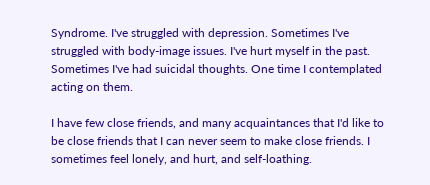Syndrome. I've struggled with depression. Sometimes I've struggled with body-image issues. I've hurt myself in the past. Sometimes I've had suicidal thoughts. One time I contemplated acting on them.

I have few close friends, and many acquaintances that I'd like to be close friends that I can never seem to make close friends. I sometimes feel lonely, and hurt, and self-loathing.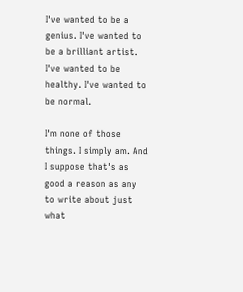I've wanted to be a genius. I've wanted to be a brilliant artist. I've wanted to be healthy. I've wanted to be normal.

I'm none of those things. I simply am. And I suppose that's as good a reason as any to write about just what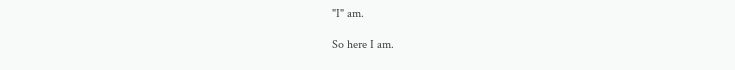"I" am.

So here I am.